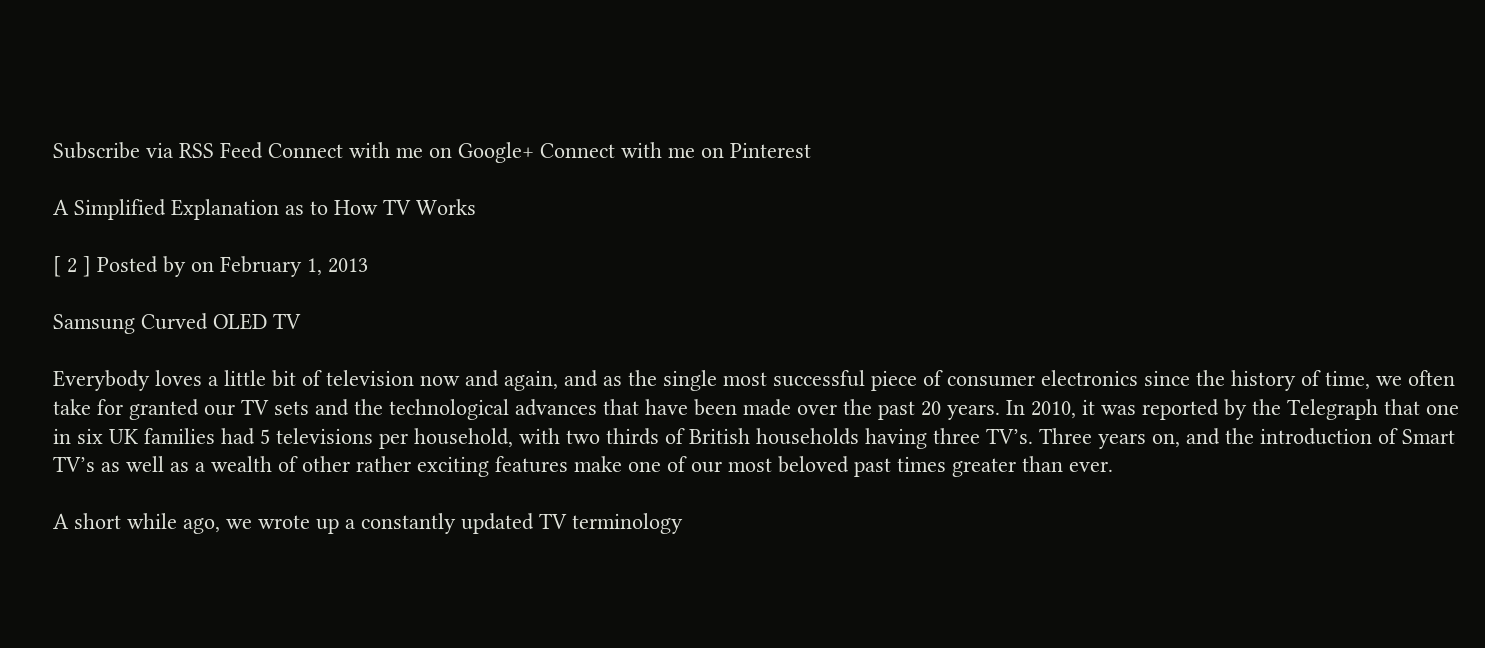Subscribe via RSS Feed Connect with me on Google+ Connect with me on Pinterest

A Simplified Explanation as to How TV Works

[ 2 ] Posted by on February 1, 2013

Samsung Curved OLED TV

Everybody loves a little bit of television now and again, and as the single most successful piece of consumer electronics since the history of time, we often take for granted our TV sets and the technological advances that have been made over the past 20 years. In 2010, it was reported by the Telegraph that one in six UK families had 5 televisions per household, with two thirds of British households having three TV’s. Three years on, and the introduction of Smart TV’s as well as a wealth of other rather exciting features make one of our most beloved past times greater than ever.

A short while ago, we wrote up a constantly updated TV terminology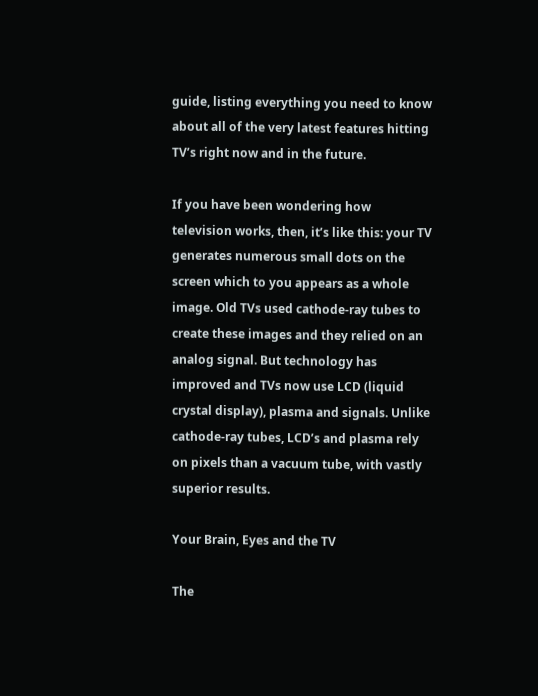guide, listing everything you need to know about all of the very latest features hitting TV’s right now and in the future.

If you have been wondering how television works, then, it’s like this: your TV generates numerous small dots on the screen which to you appears as a whole image. Old TVs used cathode-ray tubes to create these images and they relied on an analog signal. But technology has improved and TVs now use LCD (liquid crystal display), plasma and signals. Unlike cathode-ray tubes, LCD’s and plasma rely on pixels than a vacuum tube, with vastly superior results.

Your Brain, Eyes and the TV

The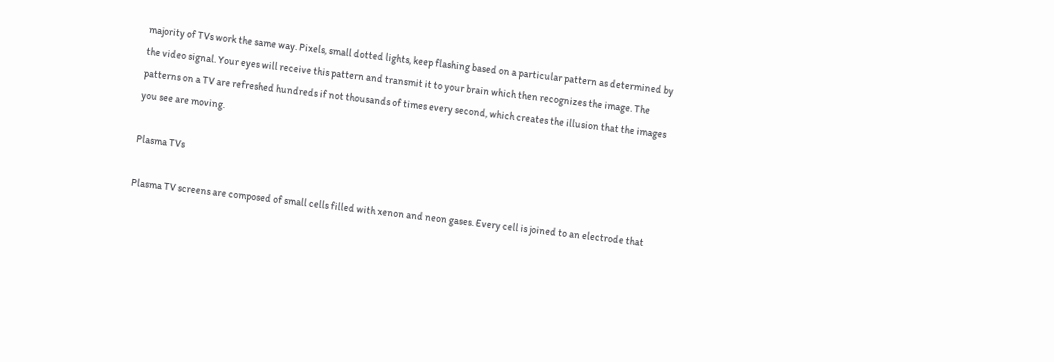majority of TVs work the same way. Pixels, small dotted lights, keep flashing based on a particular pattern as determined by the video signal. Your eyes will receive this pattern and transmit it to your brain which then recognizes the image. The patterns on a TV are refreshed hundreds if not thousands of times every second, which creates the illusion that the images you see are moving.

Plasma TVs

Plasma TV screens are composed of small cells filled with xenon and neon gases. Every cell is joined to an electrode that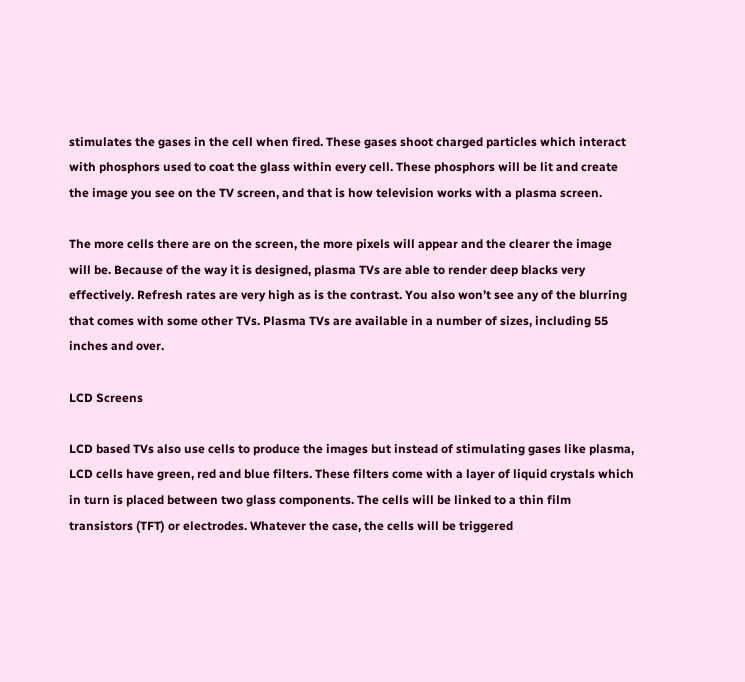stimulates the gases in the cell when fired. These gases shoot charged particles which interact with phosphors used to coat the glass within every cell. These phosphors will be lit and create the image you see on the TV screen, and that is how television works with a plasma screen.

The more cells there are on the screen, the more pixels will appear and the clearer the image will be. Because of the way it is designed, plasma TVs are able to render deep blacks very effectively. Refresh rates are very high as is the contrast. You also won’t see any of the blurring that comes with some other TVs. Plasma TVs are available in a number of sizes, including 55 inches and over.

LCD Screens

LCD based TVs also use cells to produce the images but instead of stimulating gases like plasma, LCD cells have green, red and blue filters. These filters come with a layer of liquid crystals which in turn is placed between two glass components. The cells will be linked to a thin film transistors (TFT) or electrodes. Whatever the case, the cells will be triggered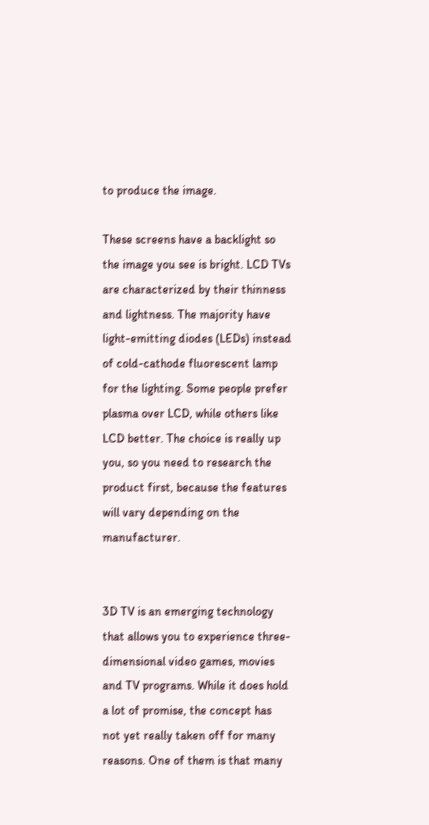to produce the image.

These screens have a backlight so the image you see is bright. LCD TVs are characterized by their thinness and lightness. The majority have light-emitting diodes (LEDs) instead of cold-cathode fluorescent lamp for the lighting. Some people prefer plasma over LCD, while others like LCD better. The choice is really up you, so you need to research the product first, because the features will vary depending on the manufacturer.


3D TV is an emerging technology that allows you to experience three-dimensional video games, movies and TV programs. While it does hold a lot of promise, the concept has not yet really taken off for many reasons. One of them is that many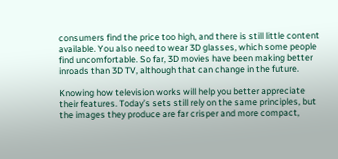consumers find the price too high, and there is still little content available. You also need to wear 3D glasses, which some people find uncomfortable. So far, 3D movies have been making better inroads than 3D TV, although that can change in the future.

Knowing how television works will help you better appreciate their features. Today’s sets still rely on the same principles, but the images they produce are far crisper and more compact,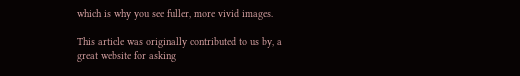which is why you see fuller, more vivid images.

This article was originally contributed to us by, a great website for asking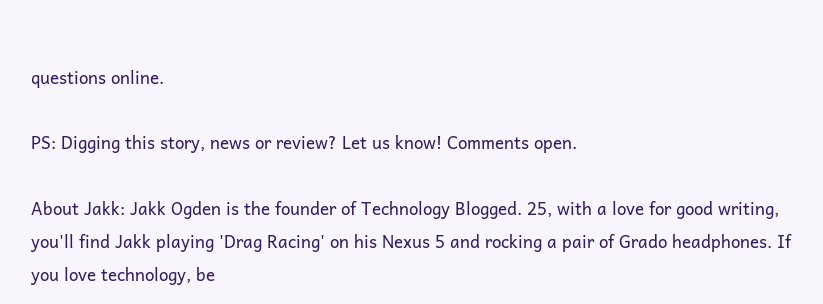questions online.

PS: Digging this story, news or review? Let us know! Comments open.

About Jakk: Jakk Ogden is the founder of Technology Blogged. 25, with a love for good writing, you'll find Jakk playing 'Drag Racing' on his Nexus 5 and rocking a pair of Grado headphones. If you love technology, be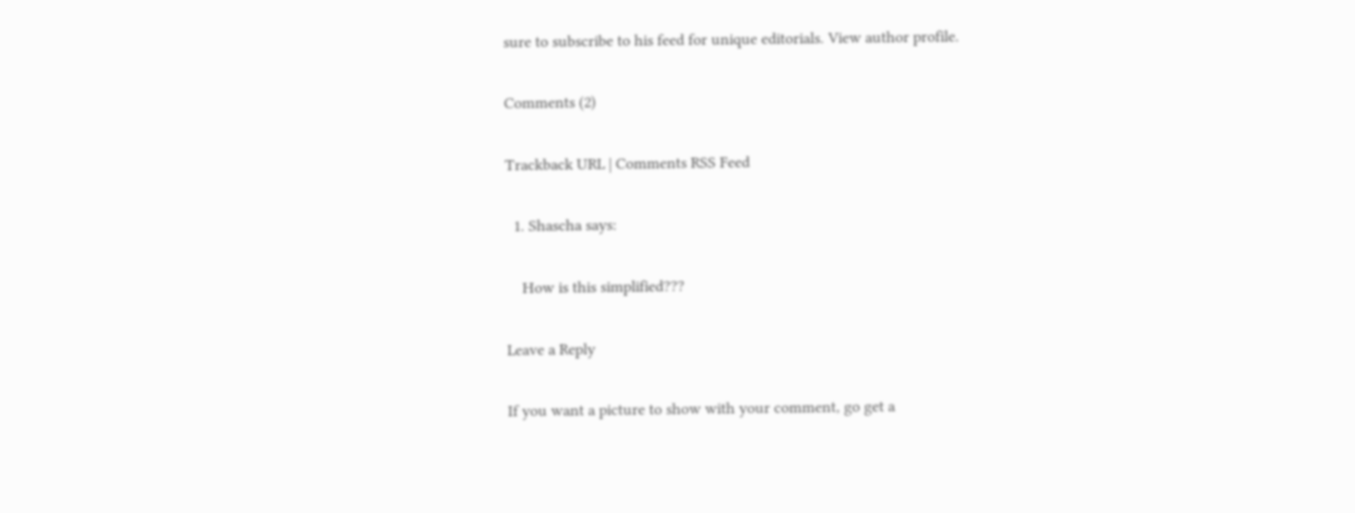sure to subscribe to his feed for unique editorials. View author profile.

Comments (2)

Trackback URL | Comments RSS Feed

  1. Shascha says:

    How is this simplified???

Leave a Reply

If you want a picture to show with your comment, go get a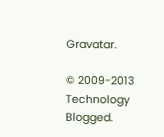Gravatar.

© 2009-2013 Technology Blogged.